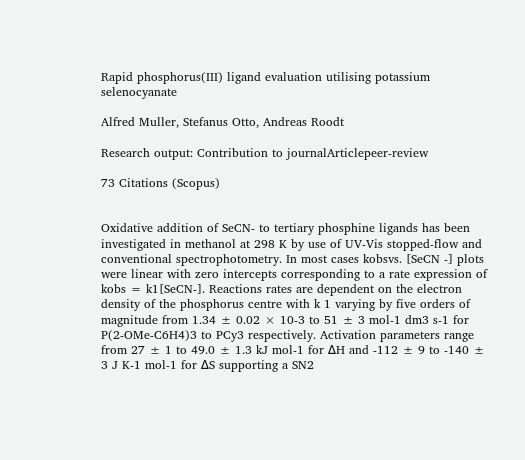Rapid phosphorus(III) ligand evaluation utilising potassium selenocyanate

Alfred Muller, Stefanus Otto, Andreas Roodt

Research output: Contribution to journalArticlepeer-review

73 Citations (Scopus)


Oxidative addition of SeCN- to tertiary phosphine ligands has been investigated in methanol at 298 K by use of UV-Vis stopped-flow and conventional spectrophotometry. In most cases kobsvs. [SeCN -] plots were linear with zero intercepts corresponding to a rate expression of kobs = k1[SeCN-]. Reactions rates are dependent on the electron density of the phosphorus centre with k 1 varying by five orders of magnitude from 1.34 ± 0.02 × 10-3 to 51 ± 3 mol-1 dm3 s-1 for P(2-OMe-C6H4)3 to PCy3 respectively. Activation parameters range from 27 ± 1 to 49.0 ± 1.3 kJ mol-1 for ΔH and -112 ± 9 to -140 ± 3 J K-1 mol-1 for ΔS supporting a SN2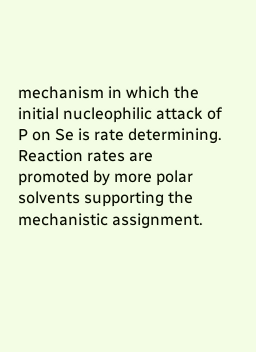mechanism in which the initial nucleophilic attack of P on Se is rate determining. Reaction rates are promoted by more polar solvents supporting the mechanistic assignment.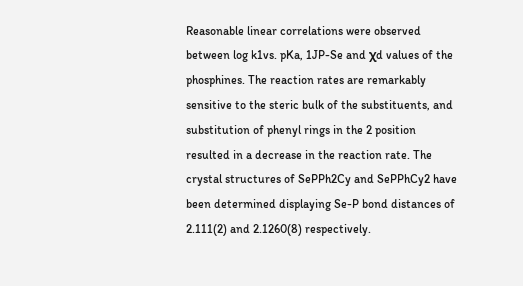Reasonable linear correlations were observed between log k1vs. pKa, 1JP-Se and χd values of the phosphines. The reaction rates are remarkably sensitive to the steric bulk of the substituents, and substitution of phenyl rings in the 2 position resulted in a decrease in the reaction rate. The crystal structures of SePPh2Cy and SePPhCy2 have been determined displaying Se-P bond distances of 2.111(2) and 2.1260(8) respectively.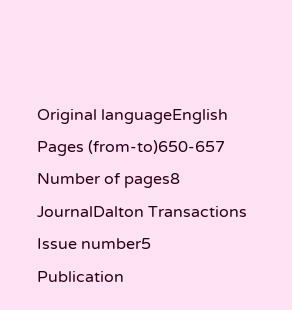Original languageEnglish
Pages (from-to)650-657
Number of pages8
JournalDalton Transactions
Issue number5
Publication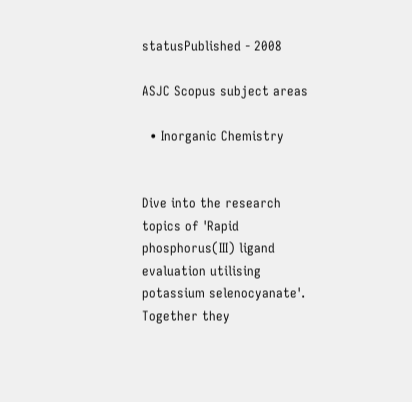statusPublished - 2008

ASJC Scopus subject areas

  • Inorganic Chemistry


Dive into the research topics of 'Rapid phosphorus(III) ligand evaluation utilising potassium selenocyanate'. Together they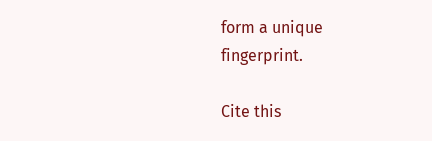form a unique fingerprint.

Cite this